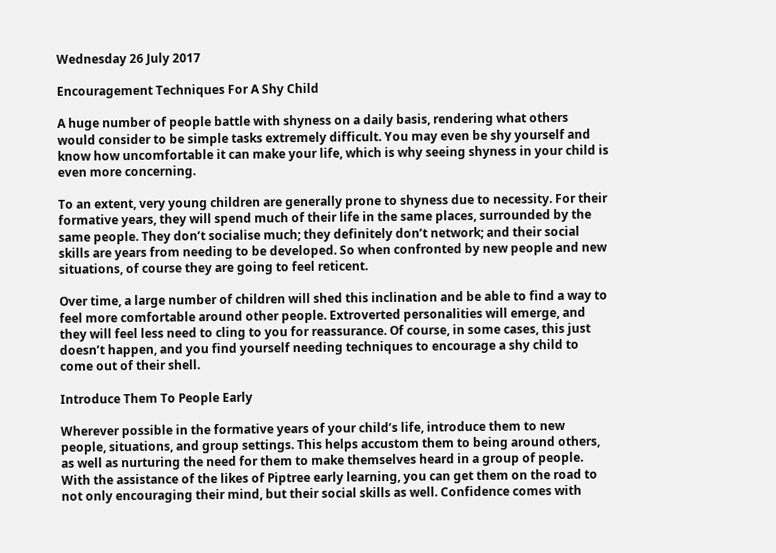Wednesday 26 July 2017

Encouragement Techniques For A Shy Child

A huge number of people battle with shyness on a daily basis, rendering what others would consider to be simple tasks extremely difficult. You may even be shy yourself and know how uncomfortable it can make your life, which is why seeing shyness in your child is even more concerning.

To an extent, very young children are generally prone to shyness due to necessity. For their formative years, they will spend much of their life in the same places, surrounded by the same people. They don’t socialise much; they definitely don’t network; and their social skills are years from needing to be developed. So when confronted by new people and new situations, of course they are going to feel reticent.

Over time, a large number of children will shed this inclination and be able to find a way to feel more comfortable around other people. Extroverted personalities will emerge, and they will feel less need to cling to you for reassurance. Of course, in some cases, this just doesn’t happen, and you find yourself needing techniques to encourage a shy child to come out of their shell.

Introduce Them To People Early

Wherever possible in the formative years of your child’s life, introduce them to new people, situations, and group settings. This helps accustom them to being around others, as well as nurturing the need for them to make themselves heard in a group of people. With the assistance of the likes of Piptree early learning, you can get them on the road to not only encouraging their mind, but their social skills as well. Confidence comes with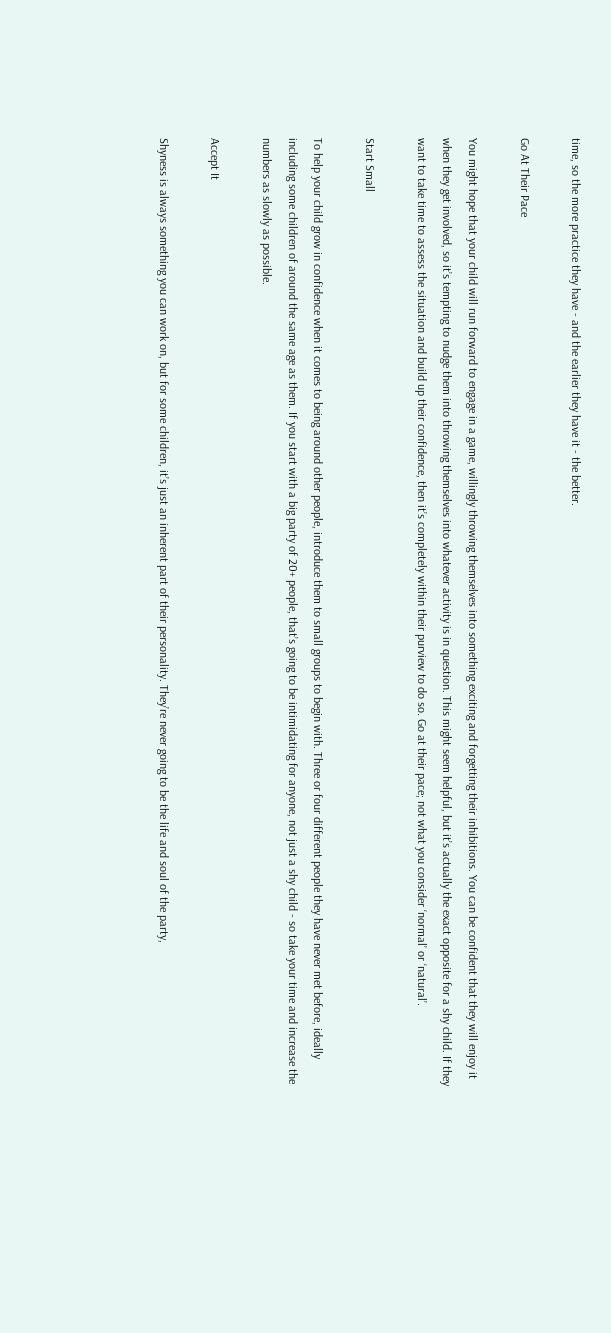time, so the more practice they have - and the earlier they have it - the better.

Go At Their Pace

You might hope that your child will run forward to engage in a game, willingly throwing themselves into something exciting and forgetting their inhibitions. You can be confident that they will enjoy it when they get involved, so it’s tempting to nudge them into throwing themselves into whatever activity is in question. This might seem helpful, but it’s actually the exact opposite for a shy child. If they want to take time to assess the situation and build up their confidence, then it’s completely within their purview to do so. Go at their pace; not what you consider ‘normal’ or ‘natural’.

Start Small

To help your child grow in confidence when it comes to being around other people, introduce them to small groups to begin with. Three or four different people they have never met before, ideally including some children of around the same age as them. If you start with a big party of 20+ people, that’s going to be intimidating for anyone, not just a shy child - so take your time and increase the numbers as slowly as possible.

Accept It

Shyness is always something you can work on, but for some children, it’s just an inherent part of their personality. They’re never going to be the life and soul of the party,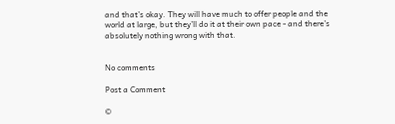and that’s okay. They will have much to offer people and the world at large, but they’ll do it at their own pace - and there’s absolutely nothing wrong with that.


No comments

Post a Comment

©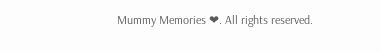Mummy Memories ❤. All rights reserved.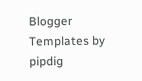Blogger Templates by pipdig